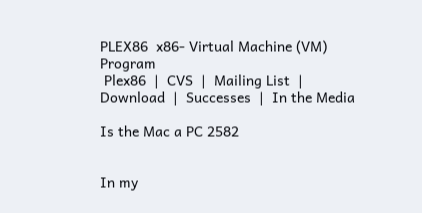PLEX86  x86- Virtual Machine (VM) Program
 Plex86  |  CVS  |  Mailing List  |  Download  |  Successes  |  In the Media

Is the Mac a PC 2582


In my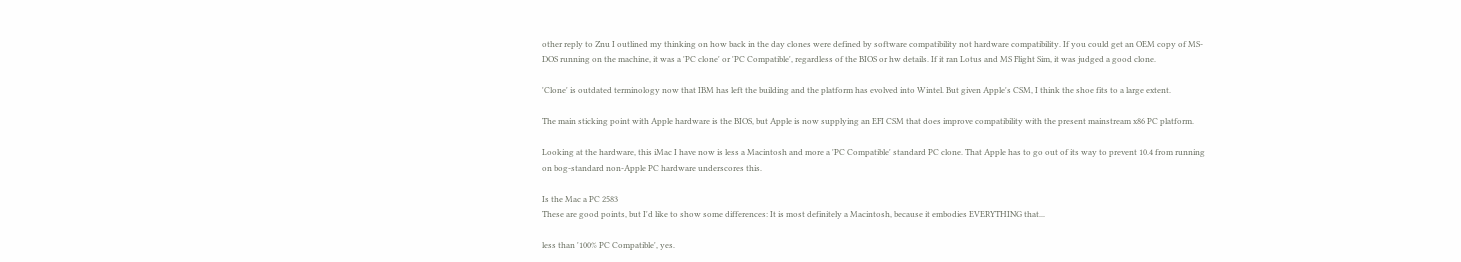other reply to Znu I outlined my thinking on how back in the day clones were defined by software compatibility not hardware compatibility. If you could get an OEM copy of MS-DOS running on the machine, it was a 'PC clone' or 'PC Compatible', regardless of the BIOS or hw details. If it ran Lotus and MS Flight Sim, it was judged a good clone.

'Clone' is outdated terminology now that IBM has left the building and the platform has evolved into Wintel. But given Apple's CSM, I think the shoe fits to a large extent.

The main sticking point with Apple hardware is the BIOS, but Apple is now supplying an EFI CSM that does improve compatibility with the present mainstream x86 PC platform.

Looking at the hardware, this iMac I have now is less a Macintosh and more a 'PC Compatible' standard PC clone. That Apple has to go out of its way to prevent 10.4 from running on bog-standard non-Apple PC hardware underscores this.

Is the Mac a PC 2583
These are good points, but I'd like to show some differences: It is most definitely a Macintosh, because it embodies EVERYTHING that...

less than '100% PC Compatible', yes.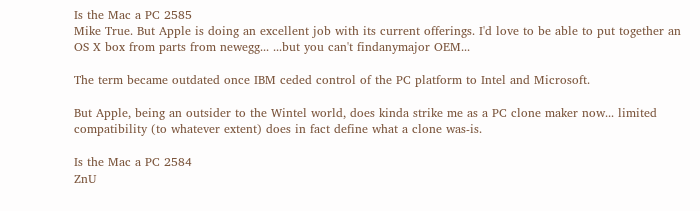Is the Mac a PC 2585
Mike True. But Apple is doing an excellent job with its current offerings. I'd love to be able to put together an OS X box from parts from newegg... ...but you can't findanymajor OEM...

The term became outdated once IBM ceded control of the PC platform to Intel and Microsoft.

But Apple, being an outsider to the Wintel world, does kinda strike me as a PC clone maker now... limited compatibility (to whatever extent) does in fact define what a clone was-is.

Is the Mac a PC 2584
ZnU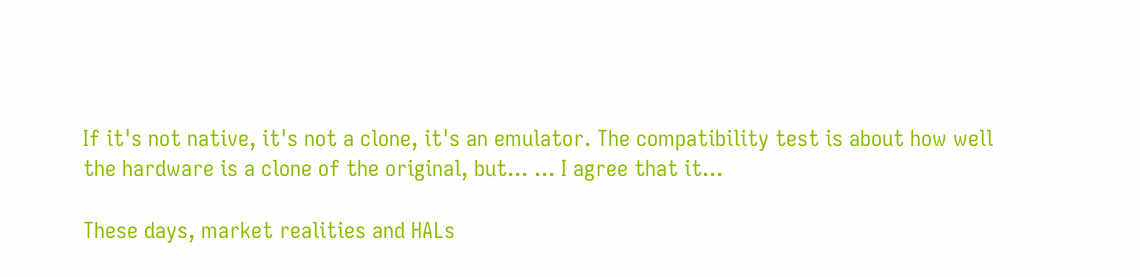If it's not native, it's not a clone, it's an emulator. The compatibility test is about how well the hardware is a clone of the original, but... ... I agree that it...

These days, market realities and HALs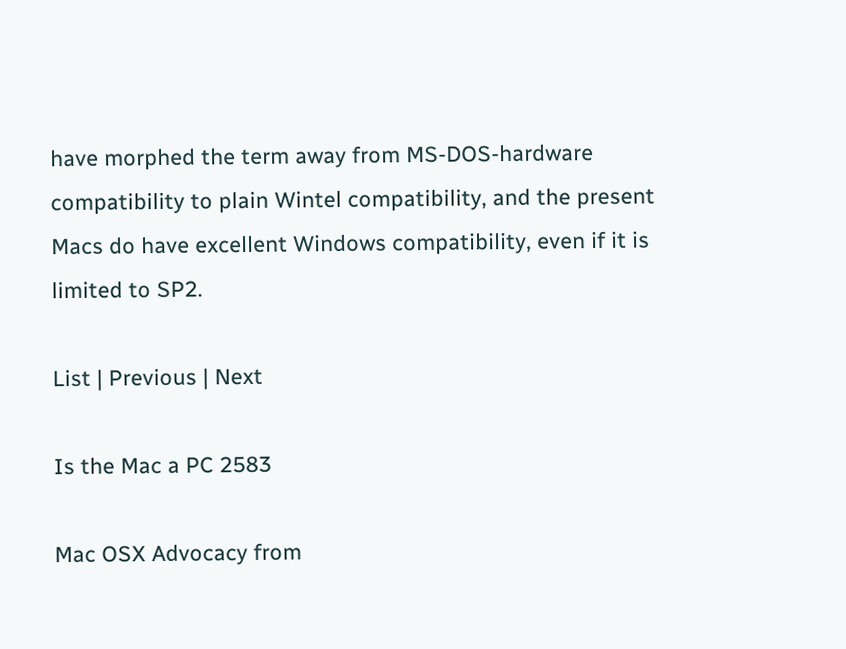have morphed the term away from MS-DOS-hardware compatibility to plain Wintel compatibility, and the present Macs do have excellent Windows compatibility, even if it is limited to SP2.

List | Previous | Next

Is the Mac a PC 2583

Mac OSX Advocacy from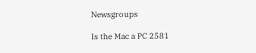Newsgroups

Is the Mac a PC 2581